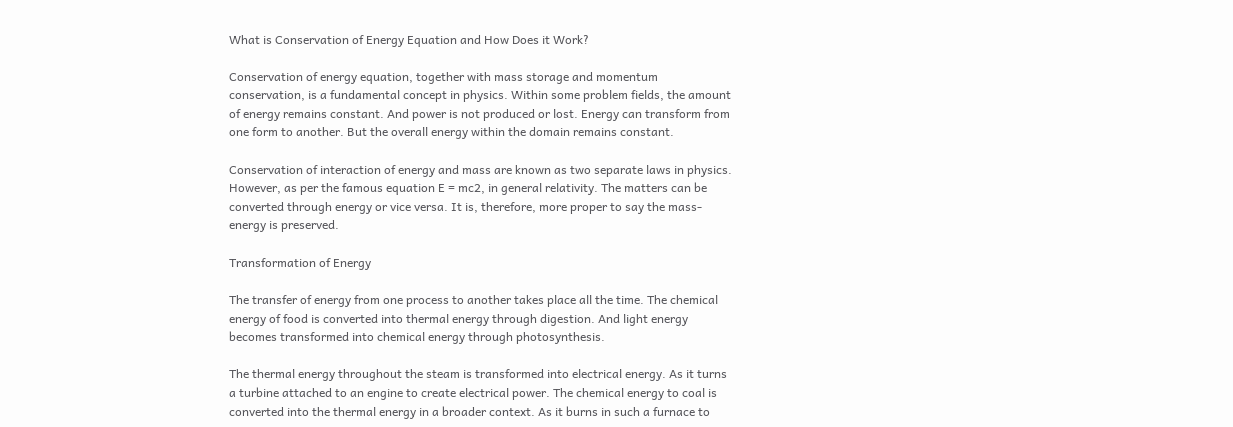What is Conservation of Energy Equation and How Does it Work?

Conservation of energy equation, together with mass storage and momentum conservation, is a fundamental concept in physics. Within some problem fields, the amount of energy remains constant. And power is not produced or lost. Energy can transform from one form to another. But the overall energy within the domain remains constant.

Conservation of interaction of energy and mass are known as two separate laws in physics. However, as per the famous equation E = mc2, in general relativity. The matters can be converted through energy or vice versa. It is, therefore, more proper to say the mass-energy is preserved.

Transformation of Energy

The transfer of energy from one process to another takes place all the time. The chemical energy of food is converted into thermal energy through digestion. And light energy becomes transformed into chemical energy through photosynthesis.

The thermal energy throughout the steam is transformed into electrical energy. As it turns a turbine attached to an engine to create electrical power. The chemical energy to coal is converted into the thermal energy in a broader context. As it burns in such a furnace to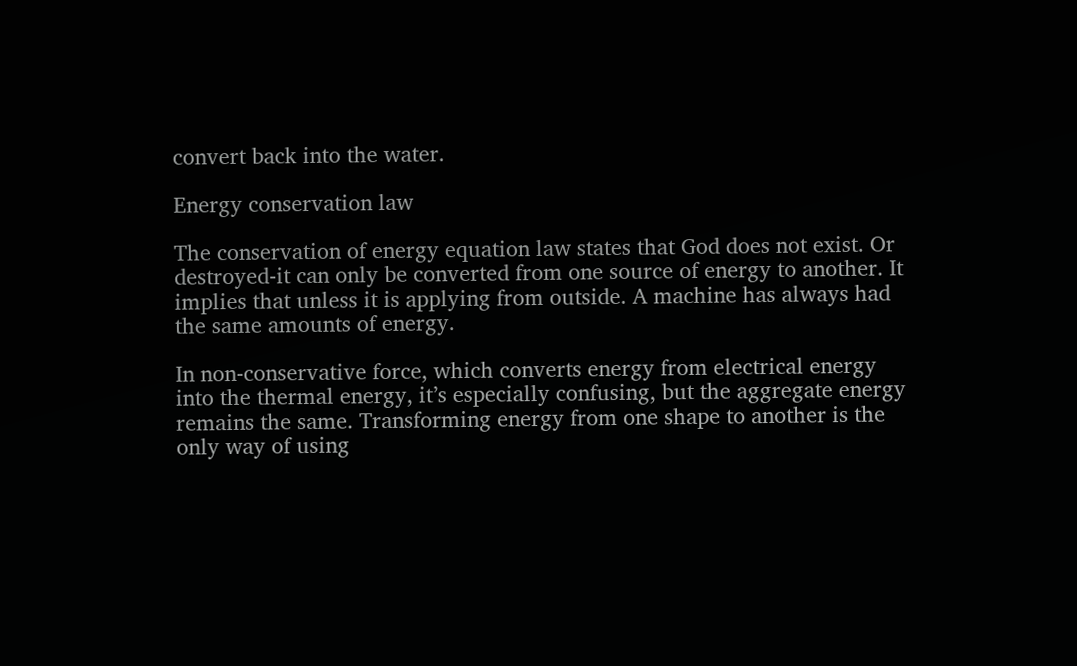convert back into the water.

Energy conservation law

The conservation of energy equation law states that God does not exist. Or destroyed-it can only be converted from one source of energy to another. It implies that unless it is applying from outside. A machine has always had the same amounts of energy.

In non-conservative force, which converts energy from electrical energy into the thermal energy, it’s especially confusing, but the aggregate energy remains the same. Transforming energy from one shape to another is the only way of using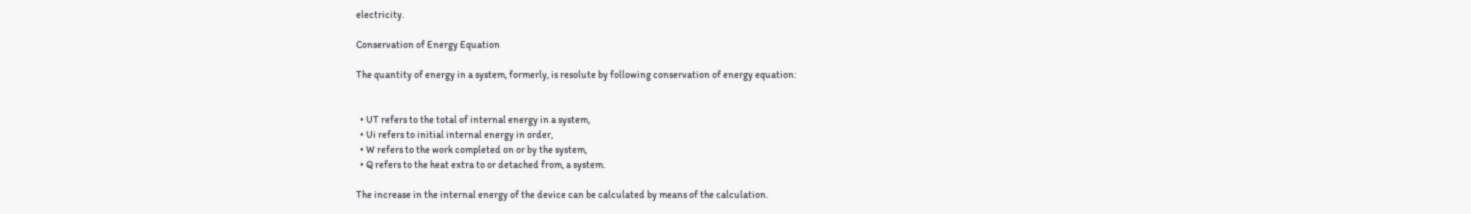electricity.

Conservation of Energy Equation

The quantity of energy in a system, formerly, is resolute by following conservation of energy equation:


  • UT refers to the total of internal energy in a system,
  • Ui refers to initial internal energy in order,
  • W refers to the work completed on or by the system,
  • Q refers to the heat extra to or detached from, a system.

The increase in the internal energy of the device can be calculated by means of the calculation.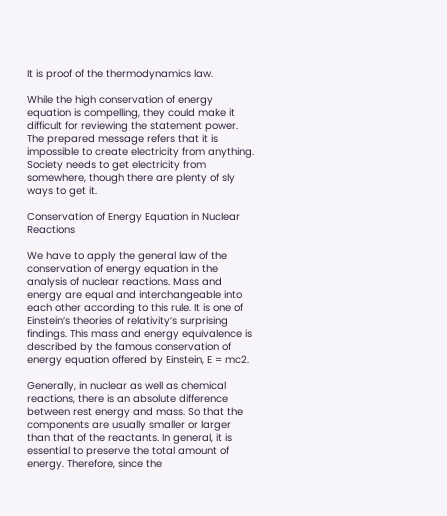It is proof of the thermodynamics law.

While the high conservation of energy equation is compelling, they could make it difficult for reviewing the statement power. The prepared message refers that it is impossible to create electricity from anything. Society needs to get electricity from somewhere, though there are plenty of sly ways to get it.

Conservation of Energy Equation in Nuclear Reactions

We have to apply the general law of the conservation of energy equation in the analysis of nuclear reactions. Mass and energy are equal and interchangeable into each other according to this rule. It is one of Einstein’s theories of relativity’s surprising findings. This mass and energy equivalence is described by the famous conservation of energy equation offered by Einstein, E = mc2.

Generally, in nuclear as well as chemical reactions, there is an absolute difference between rest energy and mass. So that the components are usually smaller or larger than that of the reactants. In general, it is essential to preserve the total amount of energy. Therefore, since the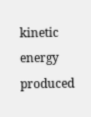kinetic energy produced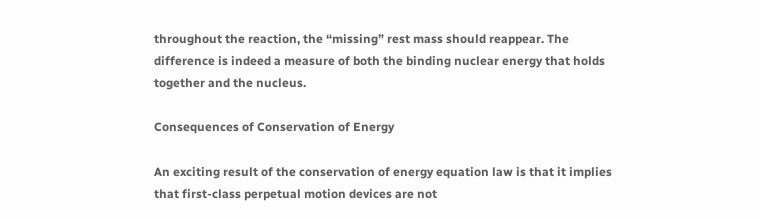throughout the reaction, the “missing” rest mass should reappear. The difference is indeed a measure of both the binding nuclear energy that holds together and the nucleus.

Consequences of Conservation of Energy

An exciting result of the conservation of energy equation law is that it implies that first-class perpetual motion devices are not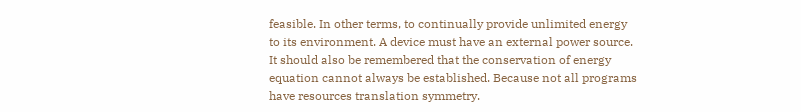feasible. In other terms, to continually provide unlimited energy to its environment. A device must have an external power source. It should also be remembered that the conservation of energy equation cannot always be established. Because not all programs have resources translation symmetry.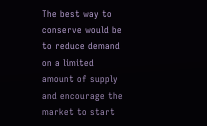The best way to conserve would be to reduce demand on a limited amount of supply and encourage the market to start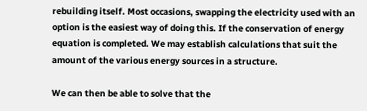rebuilding itself. Most occasions, swapping the electricity used with an option is the easiest way of doing this. If the conservation of energy equation is completed. We may establish calculations that suit the amount of the various energy sources in a structure.

We can then be able to solve that the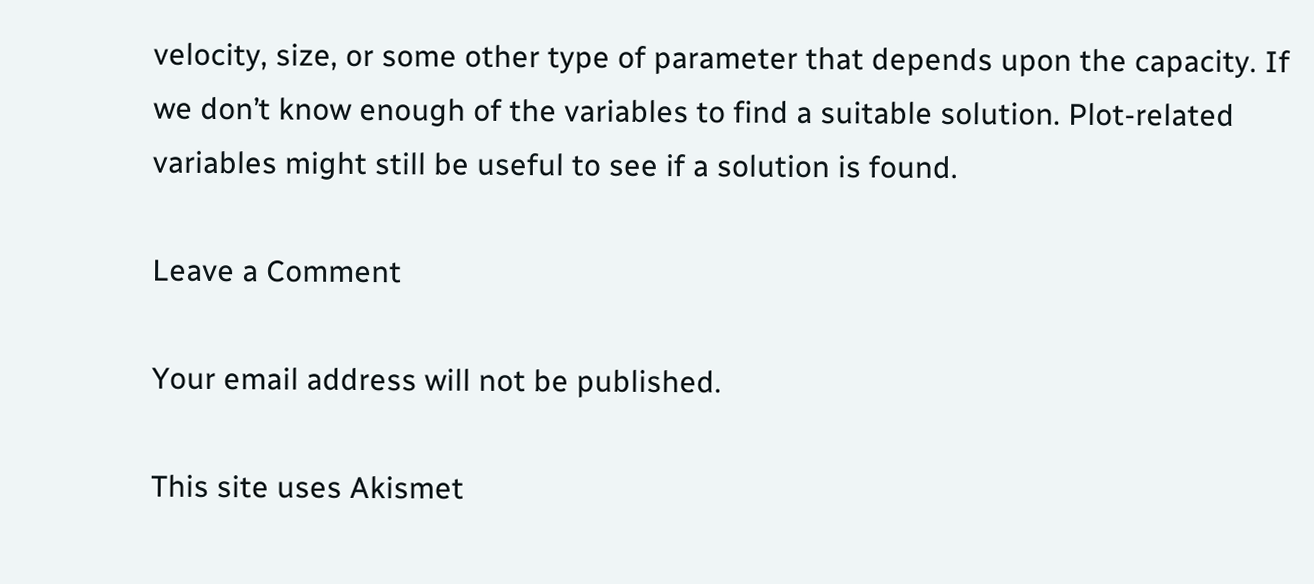velocity, size, or some other type of parameter that depends upon the capacity. If we don’t know enough of the variables to find a suitable solution. Plot-related variables might still be useful to see if a solution is found.

Leave a Comment

Your email address will not be published.

This site uses Akismet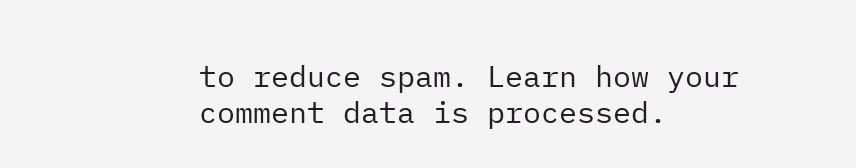to reduce spam. Learn how your comment data is processed.